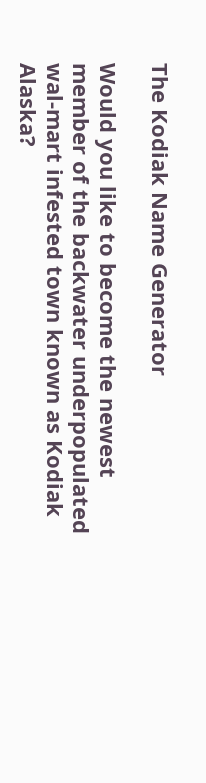The Kodiak Name Generator

Would you like to become the newest member of the backwater underpopulated wal-mart infested town known as Kodiak Alaska?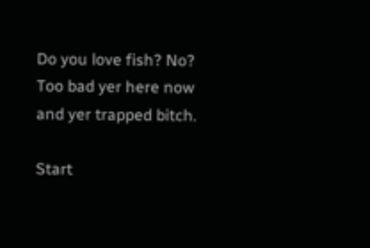Do you love fish? No? Too bad yer here now and yer trapped bitch.

Start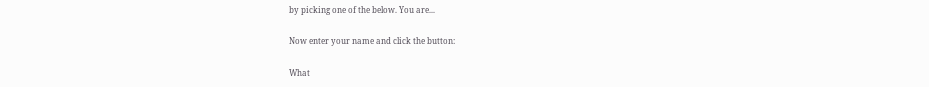by picking one of the below. You are...

Now enter your name and click the button:

What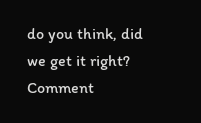do you think, did we get it right? Comment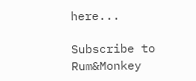here...

Subscribe to Rum&Monkey